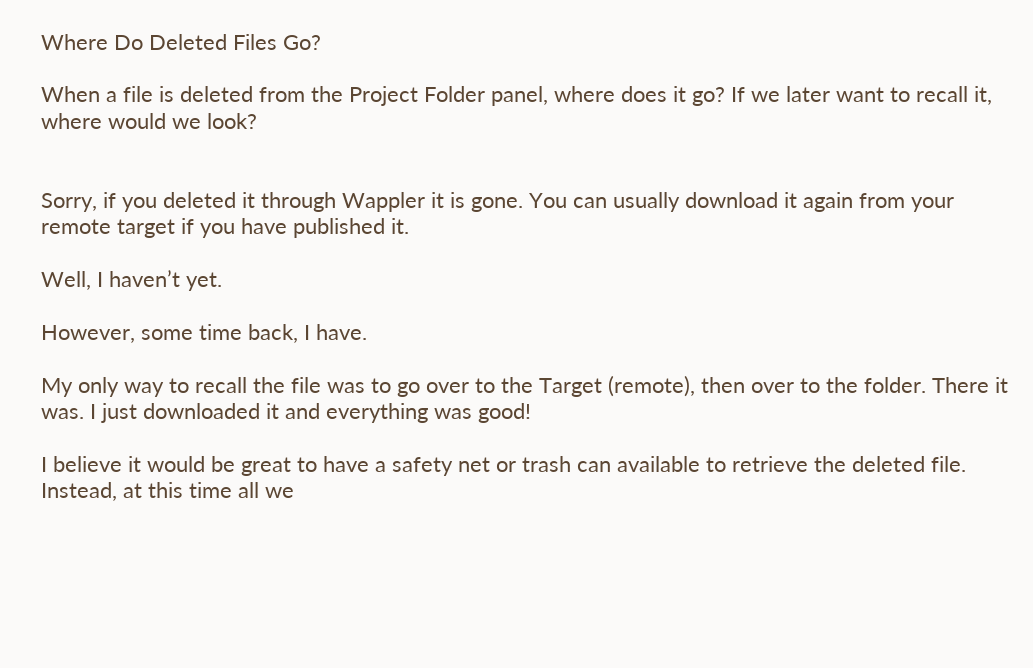Where Do Deleted Files Go?

When a file is deleted from the Project Folder panel, where does it go? If we later want to recall it, where would we look?


Sorry, if you deleted it through Wappler it is gone. You can usually download it again from your remote target if you have published it.

Well, I haven’t yet.

However, some time back, I have.

My only way to recall the file was to go over to the Target (remote), then over to the folder. There it was. I just downloaded it and everything was good!

I believe it would be great to have a safety net or trash can available to retrieve the deleted file. Instead, at this time all we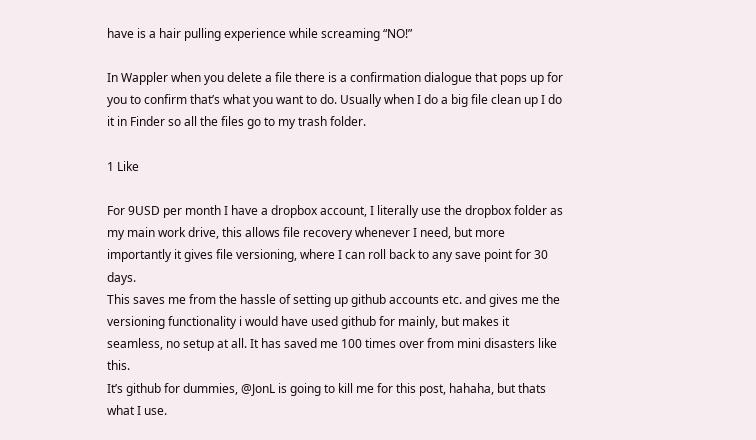have is a hair pulling experience while screaming “NO!”

In Wappler when you delete a file there is a confirmation dialogue that pops up for you to confirm that’s what you want to do. Usually when I do a big file clean up I do it in Finder so all the files go to my trash folder.

1 Like

For 9USD per month I have a dropbox account, I literally use the dropbox folder as my main work drive, this allows file recovery whenever I need, but more importantly it gives file versioning, where I can roll back to any save point for 30 days.
This saves me from the hassle of setting up github accounts etc. and gives me the versioning functionality i would have used github for mainly, but makes it seamless, no setup at all. It has saved me 100 times over from mini disasters like this.
It’s github for dummies, @JonL is going to kill me for this post, hahaha, but thats what I use.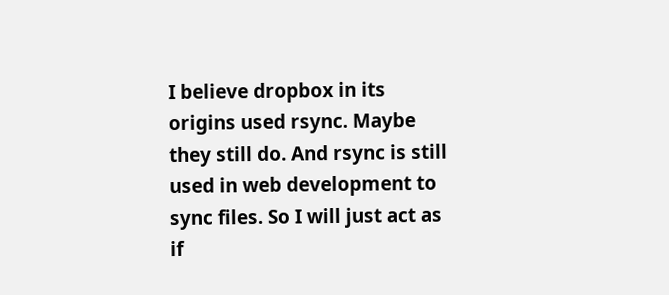I believe dropbox in its origins used rsync. Maybe they still do. And rsync is still used in web development to sync files. So I will just act as if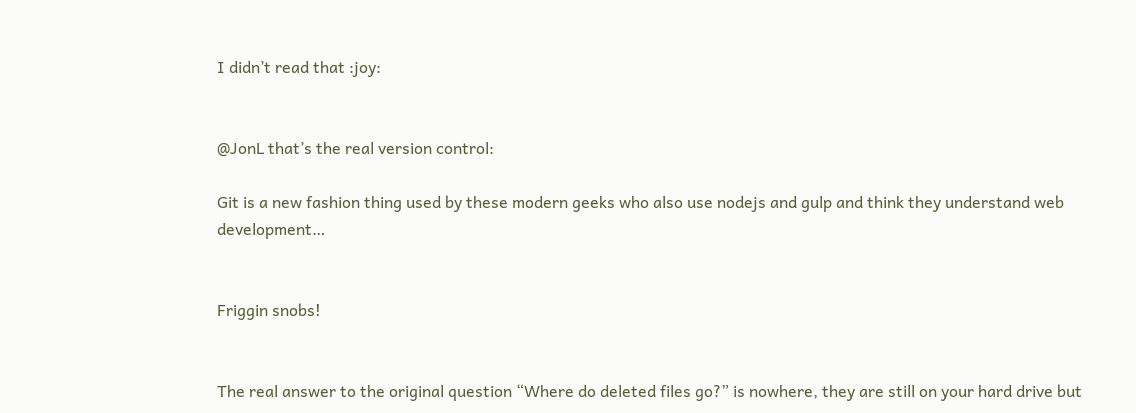I didn’t read that :joy:


@JonL that’s the real version control:

Git is a new fashion thing used by these modern geeks who also use nodejs and gulp and think they understand web development…


Friggin snobs!


The real answer to the original question “Where do deleted files go?” is nowhere, they are still on your hard drive but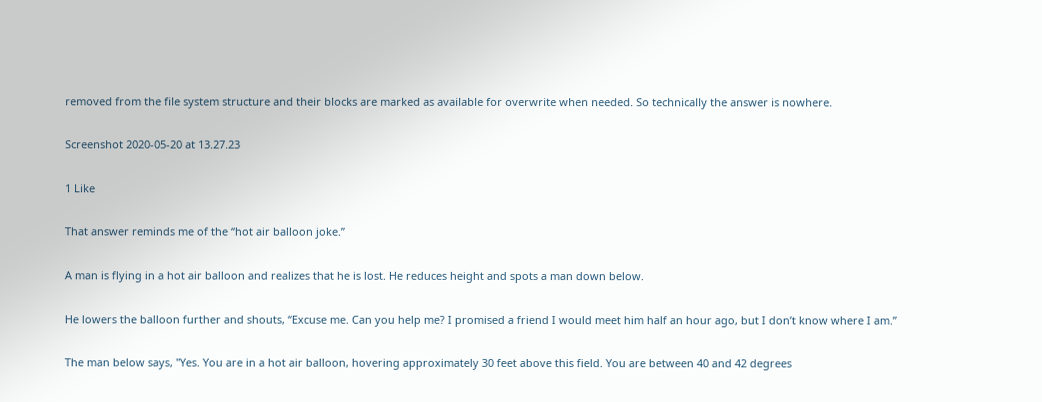removed from the file system structure and their blocks are marked as available for overwrite when needed. So technically the answer is nowhere.

Screenshot 2020-05-20 at 13.27.23

1 Like

That answer reminds me of the “hot air balloon joke.”

A man is flying in a hot air balloon and realizes that he is lost. He reduces height and spots a man down below.

He lowers the balloon further and shouts, “Excuse me. Can you help me? I promised a friend I would meet him half an hour ago, but I don’t know where I am.”

The man below says, "Yes. You are in a hot air balloon, hovering approximately 30 feet above this field. You are between 40 and 42 degrees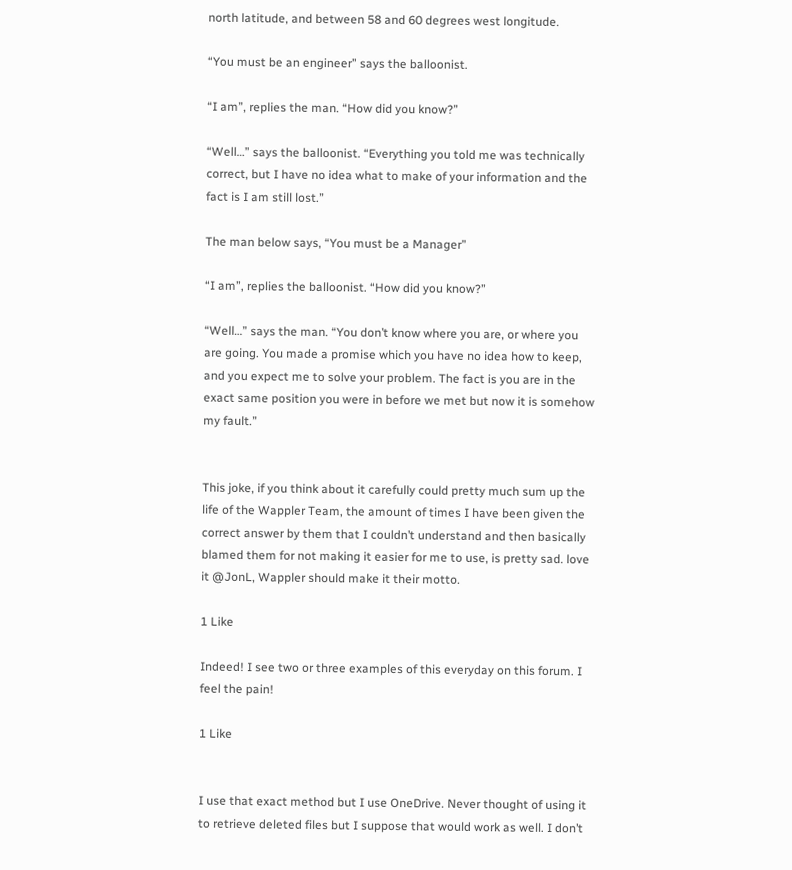north latitude, and between 58 and 60 degrees west longitude.

“You must be an engineer” says the balloonist.

“I am”, replies the man. “How did you know?”

“Well…” says the balloonist. “Everything you told me was technically correct, but I have no idea what to make of your information and the fact is I am still lost.”

The man below says, “You must be a Manager”

“I am”, replies the balloonist. “How did you know?”

“Well…” says the man. “You don’t know where you are, or where you are going. You made a promise which you have no idea how to keep, and you expect me to solve your problem. The fact is you are in the exact same position you were in before we met but now it is somehow my fault.”


This joke, if you think about it carefully could pretty much sum up the life of the Wappler Team, the amount of times I have been given the correct answer by them that I couldn’t understand and then basically blamed them for not making it easier for me to use, is pretty sad. love it @JonL, Wappler should make it their motto.

1 Like

Indeed! I see two or three examples of this everyday on this forum. I feel the pain!

1 Like


I use that exact method but I use OneDrive. Never thought of using it to retrieve deleted files but I suppose that would work as well. I don’t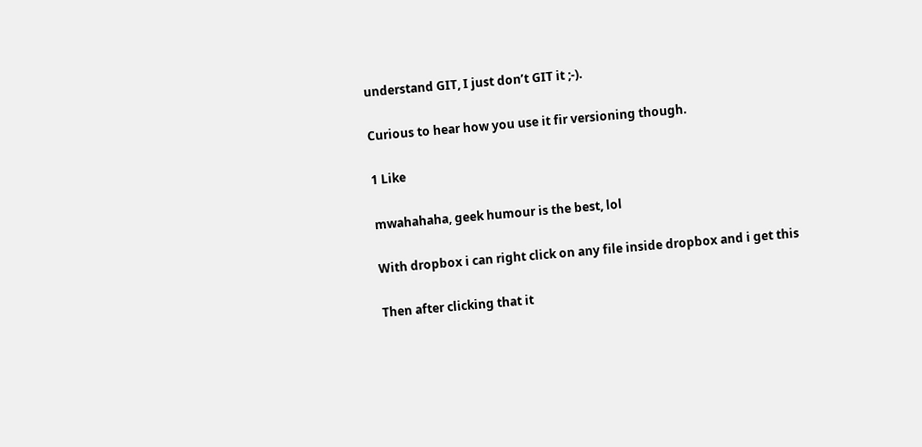understand GIT, I just don’t GIT it ;-).

Curious to hear how you use it fir versioning though.

1 Like

mwahahaha, geek humour is the best, lol

With dropbox i can right click on any file inside dropbox and i get this

Then after clicking that it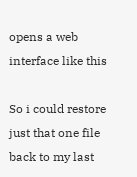opens a web interface like this

So i could restore just that one file back to my last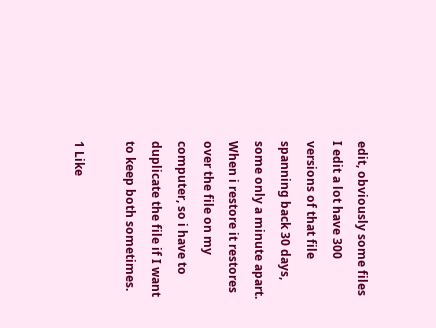edit, obviously some files I edit a lot have 300 versions of that file spanning back 30 days, some only a minute apart.
When i restore it restores over the file on my computer, so i have to duplicate the file if I want to keep both sometimes.

1 Like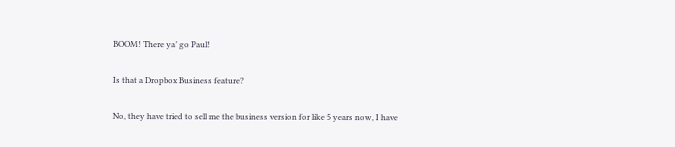BOOM! There ya’ go Paul!

Is that a Dropbox Business feature?

No, they have tried to sell me the business version for like 5 years now, I have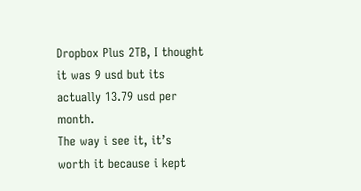Dropbox Plus 2TB, I thought it was 9 usd but its actually 13.79 usd per month.
The way i see it, it’s worth it because i kept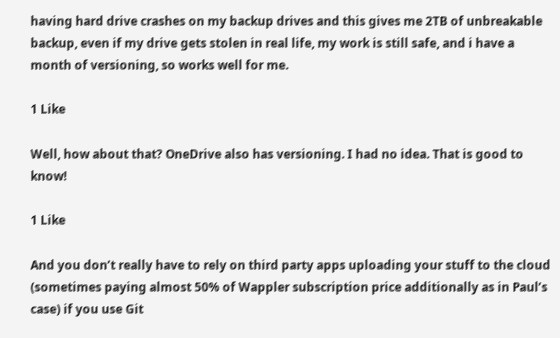having hard drive crashes on my backup drives and this gives me 2TB of unbreakable backup, even if my drive gets stolen in real life, my work is still safe, and i have a month of versioning, so works well for me.

1 Like

Well, how about that? OneDrive also has versioning. I had no idea. That is good to know!

1 Like

And you don’t really have to rely on third party apps uploading your stuff to the cloud (sometimes paying almost 50% of Wappler subscription price additionally as in Paul’s case) if you use Git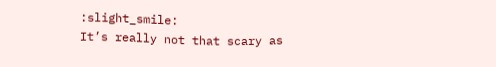:slight_smile:
It’s really not that scary as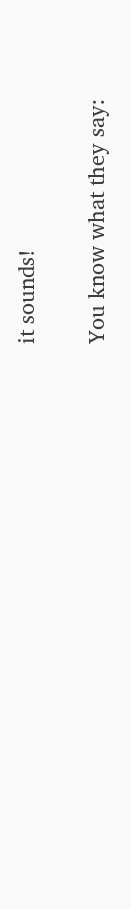it sounds!

You know what they say: